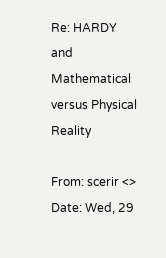Re: HARDY and Mathematical versus Physical Reality

From: scerir <>
Date: Wed, 29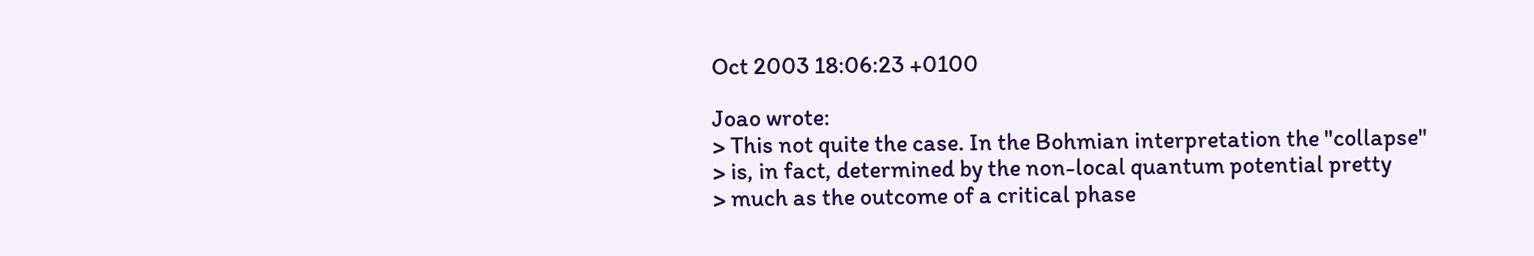Oct 2003 18:06:23 +0100

Joao wrote:
> This not quite the case. In the Bohmian interpretation the "collapse"
> is, in fact, determined by the non-local quantum potential pretty
> much as the outcome of a critical phase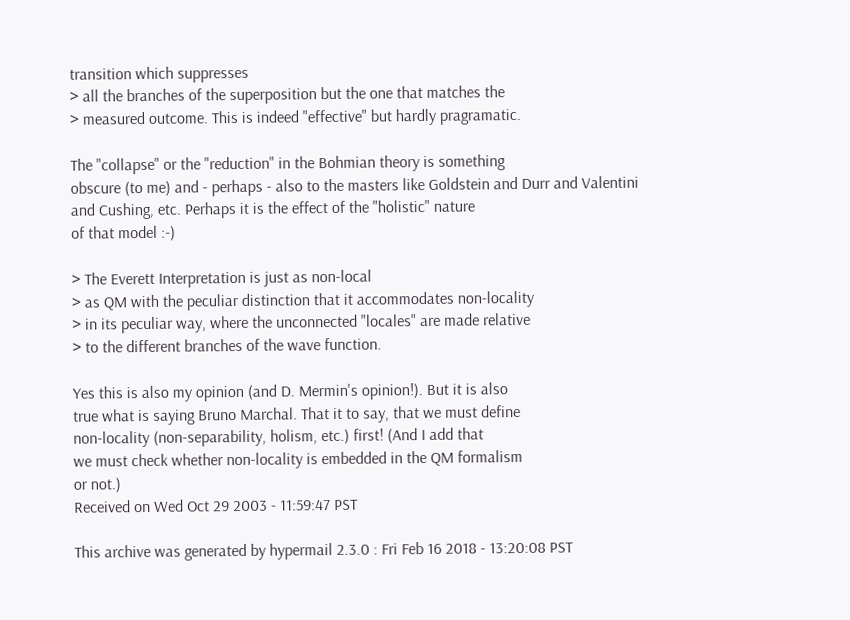transition which suppresses
> all the branches of the superposition but the one that matches the
> measured outcome. This is indeed "effective" but hardly pragramatic.

The "collapse" or the "reduction" in the Bohmian theory is something
obscure (to me) and - perhaps - also to the masters like Goldstein and Durr and Valentini
and Cushing, etc. Perhaps it is the effect of the "holistic" nature
of that model :-)

> The Everett Interpretation is just as non-local
> as QM with the peculiar distinction that it accommodates non-locality
> in its peculiar way, where the unconnected "locales" are made relative
> to the different branches of the wave function.

Yes this is also my opinion (and D. Mermin's opinion!). But it is also
true what is saying Bruno Marchal. That it to say, that we must define
non-locality (non-separability, holism, etc.) first! (And I add that
we must check whether non-locality is embedded in the QM formalism
or not.)
Received on Wed Oct 29 2003 - 11:59:47 PST

This archive was generated by hypermail 2.3.0 : Fri Feb 16 2018 - 13:20:08 PST